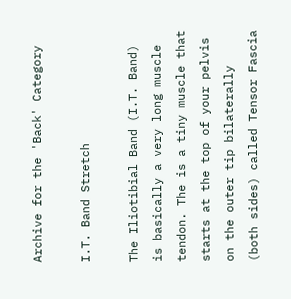Archive for the 'Back' Category

I.T. Band Stretch

The Iliotibial Band (I.T. Band) is basically a very long muscle tendon. The is a tiny muscle that starts at the top of your pelvis on the outer tip bilaterally (both sides) called Tensor Fascia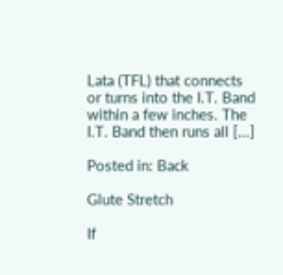Lata (TFL) that connects or turns into the I.T. Band within a few inches. The I.T. Band then runs all [...]

Posted in: Back

Glute Stretch

If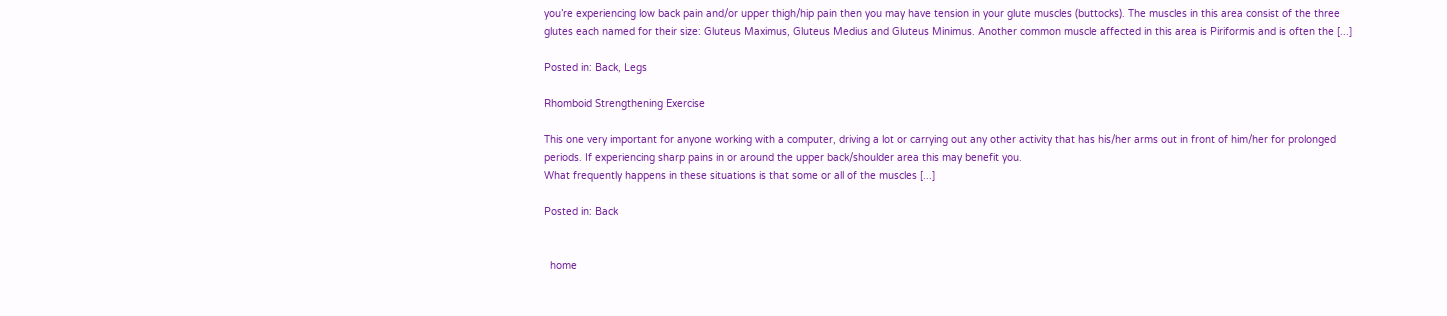you’re experiencing low back pain and/or upper thigh/hip pain then you may have tension in your glute muscles (buttocks). The muscles in this area consist of the three glutes each named for their size: Gluteus Maximus, Gluteus Medius and Gluteus Minimus. Another common muscle affected in this area is Piriformis and is often the [...]

Posted in: Back, Legs

Rhomboid Strengthening Exercise

This one very important for anyone working with a computer, driving a lot or carrying out any other activity that has his/her arms out in front of him/her for prolonged periods. If experiencing sharp pains in or around the upper back/shoulder area this may benefit you.
What frequently happens in these situations is that some or all of the muscles [...]

Posted in: Back


  home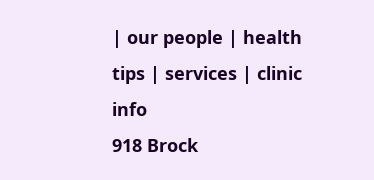| our people | health tips | services | clinic info
918 Brock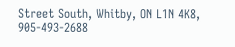Street South, Whitby, ON L1N 4K8, 905-493-2688